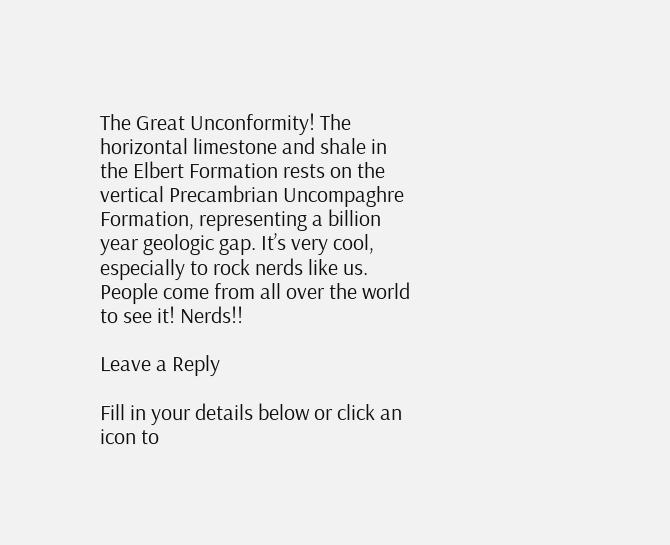The Great Unconformity! The horizontal limestone and shale in the Elbert Formation rests on the vertical Precambrian Uncompaghre Formation, representing a billion year geologic gap. It’s very cool, especially to rock nerds like us. People come from all over the world to see it! Nerds!!

Leave a Reply

Fill in your details below or click an icon to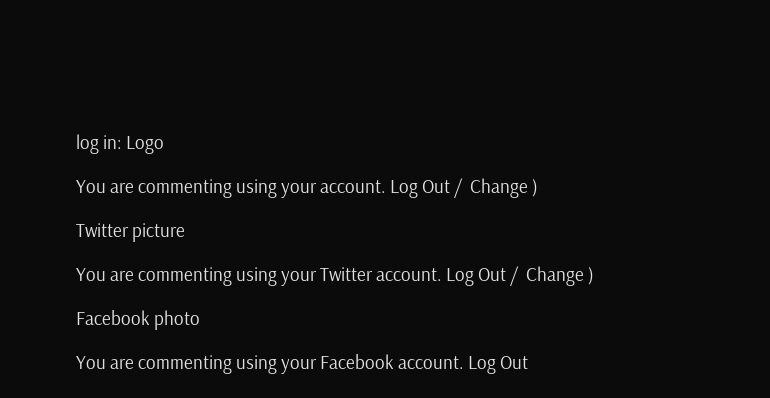log in: Logo

You are commenting using your account. Log Out /  Change )

Twitter picture

You are commenting using your Twitter account. Log Out /  Change )

Facebook photo

You are commenting using your Facebook account. Log Out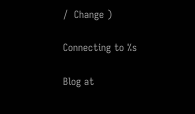/  Change )

Connecting to %s

Blog at